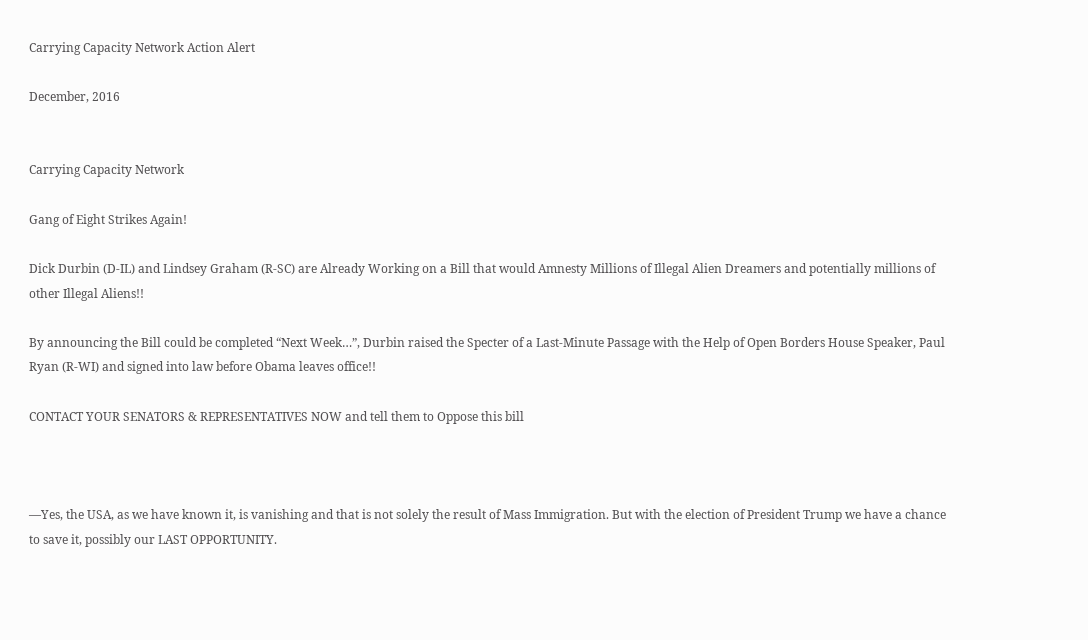Carrying Capacity Network Action Alert

December, 2016


Carrying Capacity Network

Gang of Eight Strikes Again!

Dick Durbin (D-IL) and Lindsey Graham (R-SC) are Already Working on a Bill that would Amnesty Millions of Illegal Alien Dreamers and potentially millions of other Illegal Aliens!!

By announcing the Bill could be completed “Next Week…”, Durbin raised the Specter of a Last-Minute Passage with the Help of Open Borders House Speaker, Paul Ryan (R-WI) and signed into law before Obama leaves office!!

CONTACT YOUR SENATORS & REPRESENTATIVES NOW and tell them to Oppose this bill



—Yes, the USA, as we have known it, is vanishing and that is not solely the result of Mass Immigration. But with the election of President Trump we have a chance to save it, possibly our LAST OPPORTUNITY.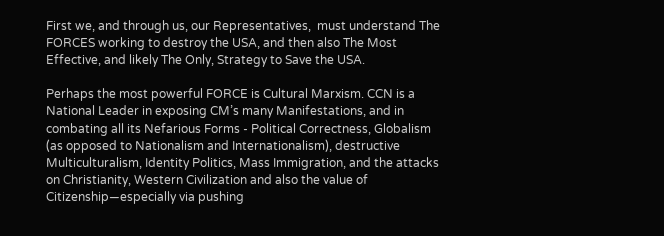First we, and through us, our Representatives,  must understand The FORCES working to destroy the USA, and then also The Most Effective, and likely The Only, Strategy to Save the USA.

Perhaps the most powerful FORCE is Cultural Marxism. CCN is a National Leader in exposing CM’s many Manifestations, and in combating all its Nefarious Forms - Political Correctness, Globalism (as opposed to Nationalism and Internationalism), destructive Multiculturalism, Identity Politics, Mass Immigration, and the attacks on Christianity, Western Civilization and also the value of Citizenship—especially via pushing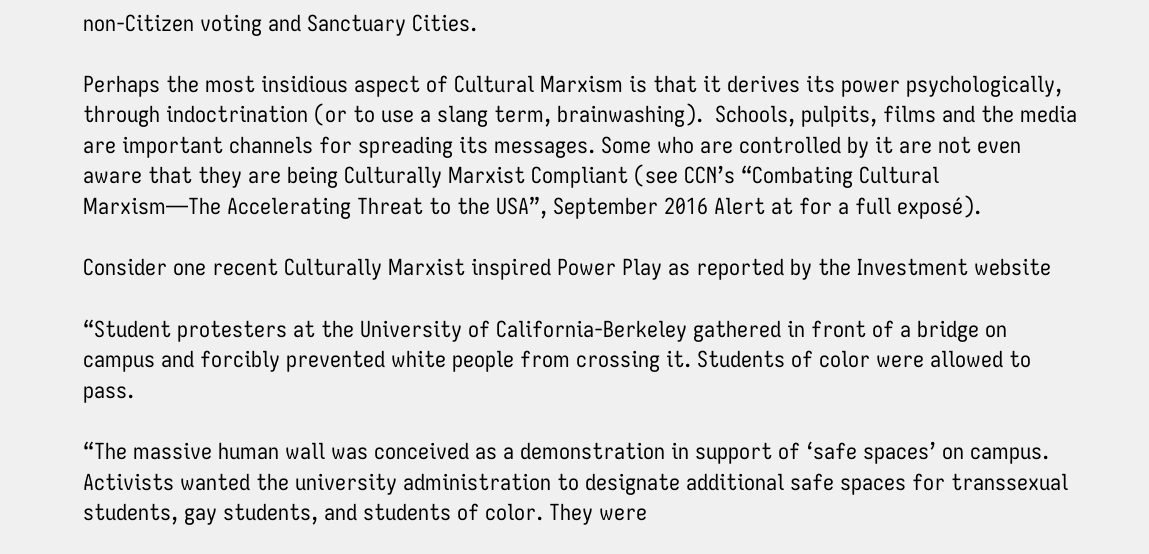non-Citizen voting and Sanctuary Cities.

Perhaps the most insidious aspect of Cultural Marxism is that it derives its power psychologically, through indoctrination (or to use a slang term, brainwashing).  Schools, pulpits, films and the media are important channels for spreading its messages. Some who are controlled by it are not even aware that they are being Culturally Marxist Compliant (see CCN’s “Combating Cultural Marxism—The Accelerating Threat to the USA”, September 2016 Alert at for a full exposé).

Consider one recent Culturally Marxist inspired Power Play as reported by the Investment website

“Student protesters at the University of California-Berkeley gathered in front of a bridge on campus and forcibly prevented white people from crossing it. Students of color were allowed to pass.

“The massive human wall was conceived as a demonstration in support of ‘safe spaces’ on campus. Activists wanted the university administration to designate additional safe spaces for transsexual students, gay students, and students of color. They were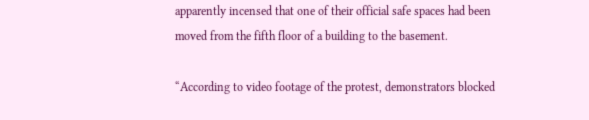apparently incensed that one of their official safe spaces had been moved from the fifth floor of a building to the basement.

“According to video footage of the protest, demonstrators blocked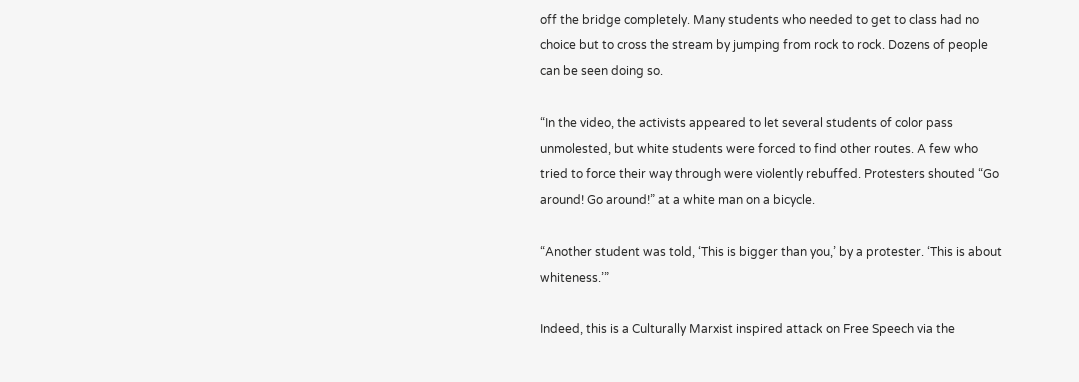off the bridge completely. Many students who needed to get to class had no choice but to cross the stream by jumping from rock to rock. Dozens of people can be seen doing so.

“In the video, the activists appeared to let several students of color pass unmolested, but white students were forced to find other routes. A few who tried to force their way through were violently rebuffed. Protesters shouted “Go around! Go around!” at a white man on a bicycle.

“Another student was told, ‘This is bigger than you,’ by a protester. ‘This is about whiteness.’”

Indeed, this is a Culturally Marxist inspired attack on Free Speech via the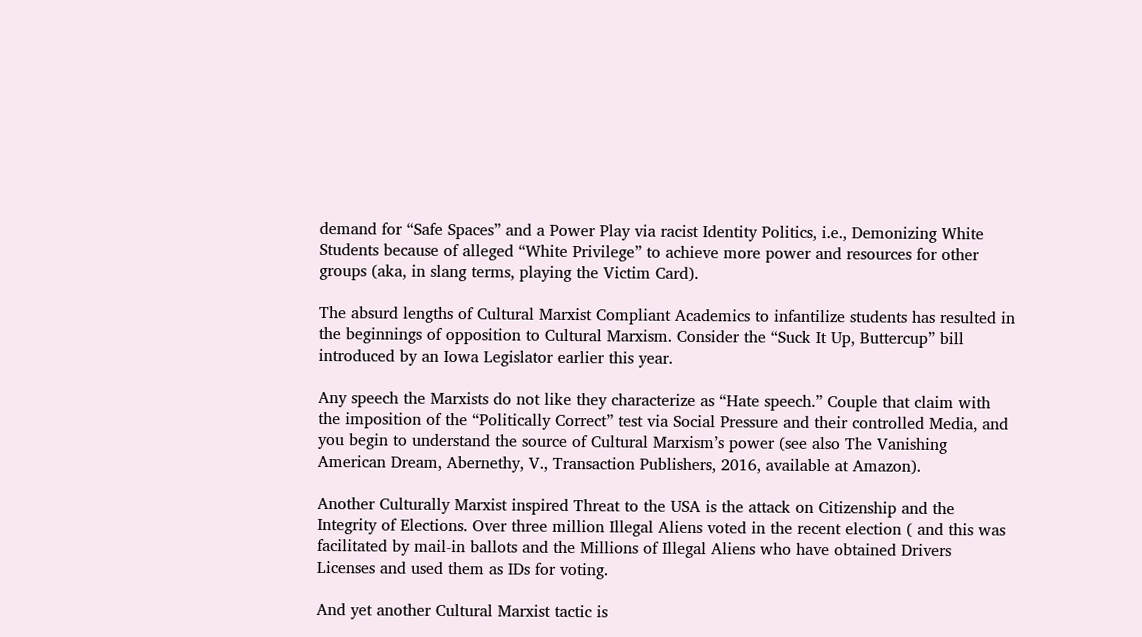demand for “Safe Spaces” and a Power Play via racist Identity Politics, i.e., Demonizing White Students because of alleged “White Privilege” to achieve more power and resources for other groups (aka, in slang terms, playing the Victim Card).

The absurd lengths of Cultural Marxist Compliant Academics to infantilize students has resulted in the beginnings of opposition to Cultural Marxism. Consider the “Suck It Up, Buttercup” bill introduced by an Iowa Legislator earlier this year.

Any speech the Marxists do not like they characterize as “Hate speech.” Couple that claim with the imposition of the “Politically Correct” test via Social Pressure and their controlled Media, and you begin to understand the source of Cultural Marxism’s power (see also The Vanishing American Dream, Abernethy, V., Transaction Publishers, 2016, available at Amazon).

Another Culturally Marxist inspired Threat to the USA is the attack on Citizenship and the Integrity of Elections. Over three million Illegal Aliens voted in the recent election ( and this was facilitated by mail-in ballots and the Millions of Illegal Aliens who have obtained Drivers Licenses and used them as IDs for voting.

And yet another Cultural Marxist tactic is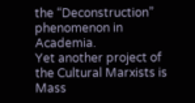the “Deconstruction” phenomenon in Academia.
Yet another project of the Cultural Marxists is Mass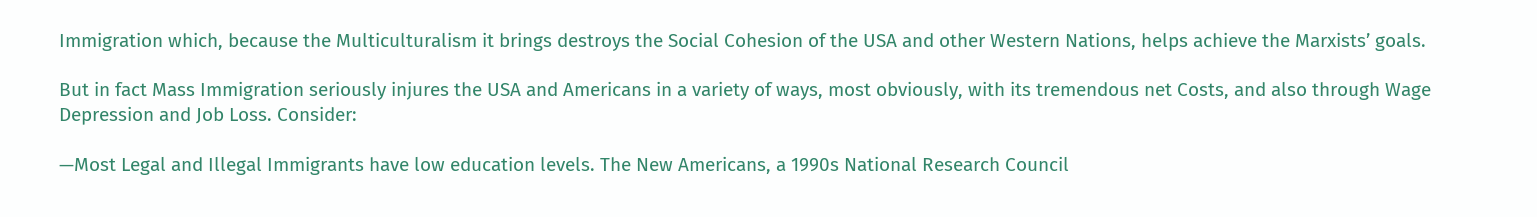Immigration which, because the Multiculturalism it brings destroys the Social Cohesion of the USA and other Western Nations, helps achieve the Marxists’ goals.

But in fact Mass Immigration seriously injures the USA and Americans in a variety of ways, most obviously, with its tremendous net Costs, and also through Wage Depression and Job Loss. Consider:

—Most Legal and Illegal Immigrants have low education levels. The New Americans, a 1990s National Research Council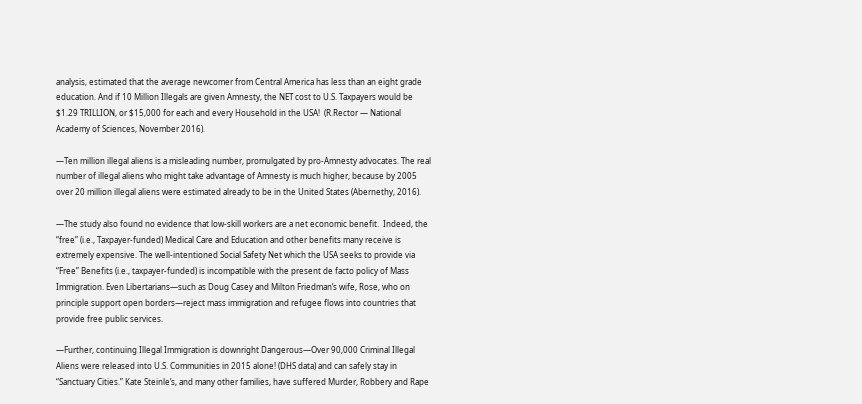analysis, estimated that the average newcomer from Central America has less than an eight grade education. And if 10 Million Illegals are given Amnesty, the NET cost to U.S. Taxpayers would be $1.29 TRILLION, or $15,000 for each and every Household in the USA!  (R.Rector — National Academy of Sciences, November 2016).

—Ten million illegal aliens is a misleading number, promulgated by pro-Amnesty advocates. The real number of illegal aliens who might take advantage of Amnesty is much higher, because by 2005 over 20 million illegal aliens were estimated already to be in the United States (Abernethy, 2016).

—The study also found no evidence that low-skill workers are a net economic benefit.  Indeed, the “free” (i.e., Taxpayer-funded) Medical Care and Education and other benefits many receive is extremely expensive. The well-intentioned Social Safety Net which the USA seeks to provide via “Free” Benefits (i.e., taxpayer-funded) is incompatible with the present de facto policy of Mass Immigration. Even Libertarians—such as Doug Casey and Milton Friedman’s wife, Rose, who on principle support open borders—reject mass immigration and refugee flows into countries that provide free public services.

—Further, continuing Illegal Immigration is downright Dangerous—Over 90,000 Criminal Illegal Aliens were released into U.S. Communities in 2015 alone! (DHS data) and can safely stay in “Sanctuary Cities.” Kate Steinle’s, and many other families, have suffered Murder, Robbery and Rape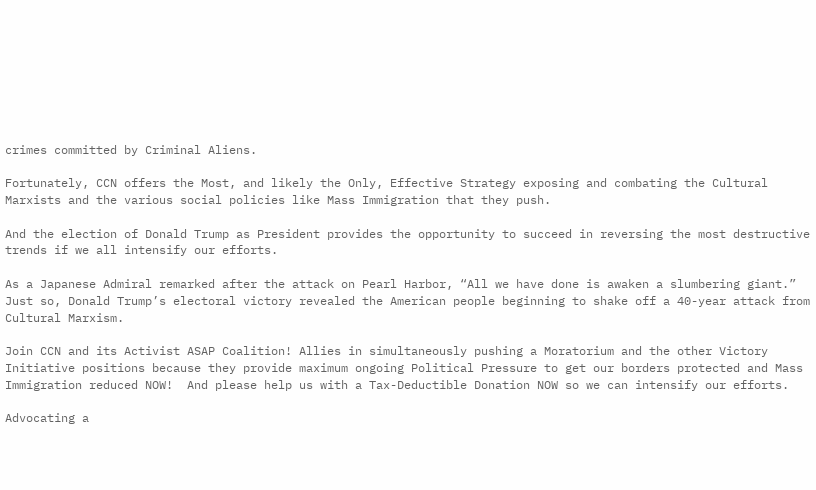crimes committed by Criminal Aliens.

Fortunately, CCN offers the Most, and likely the Only, Effective Strategy exposing and combating the Cultural Marxists and the various social policies like Mass Immigration that they push.

And the election of Donald Trump as President provides the opportunity to succeed in reversing the most destructive trends if we all intensify our efforts.

As a Japanese Admiral remarked after the attack on Pearl Harbor, “All we have done is awaken a slumbering giant.” Just so, Donald Trump’s electoral victory revealed the American people beginning to shake off a 40-year attack from Cultural Marxism.

Join CCN and its Activist ASAP Coalition! Allies in simultaneously pushing a Moratorium and the other Victory Initiative positions because they provide maximum ongoing Political Pressure to get our borders protected and Mass Immigration reduced NOW!  And please help us with a Tax-Deductible Donation NOW so we can intensify our efforts.

Advocating a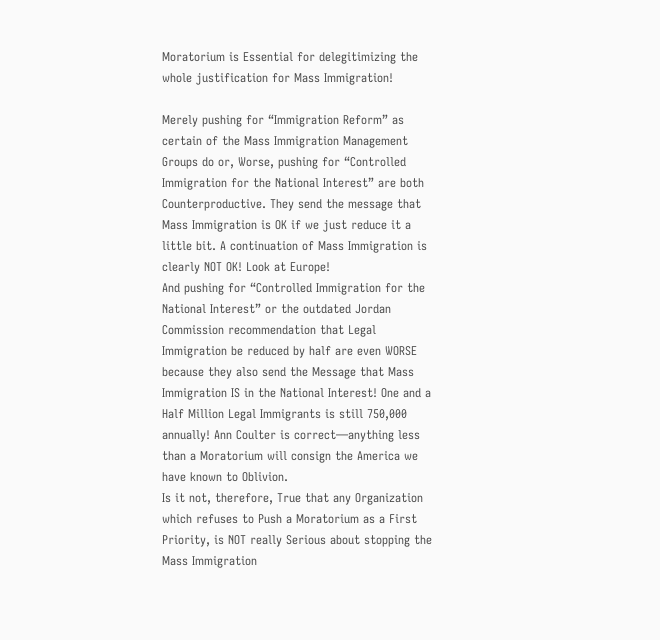Moratorium is Essential for delegitimizing the whole justification for Mass Immigration!

Merely pushing for “Immigration Reform” as certain of the Mass Immigration Management Groups do or, Worse, pushing for “Controlled Immigration for the National Interest” are both Counterproductive. They send the message that Mass Immigration is OK if we just reduce it a little bit. A continuation of Mass Immigration is clearly NOT OK! Look at Europe!
And pushing for “Controlled Immigration for the National Interest” or the outdated Jordan Commission recommendation that Legal Immigration be reduced by half are even WORSE because they also send the Message that Mass Immigration IS in the National Interest! One and a Half Million Legal Immigrants is still 750,000 annually! Ann Coulter is correct—anything less than a Moratorium will consign the America we have known to Oblivion.
Is it not, therefore, True that any Organization which refuses to Push a Moratorium as a First Priority, is NOT really Serious about stopping the Mass Immigration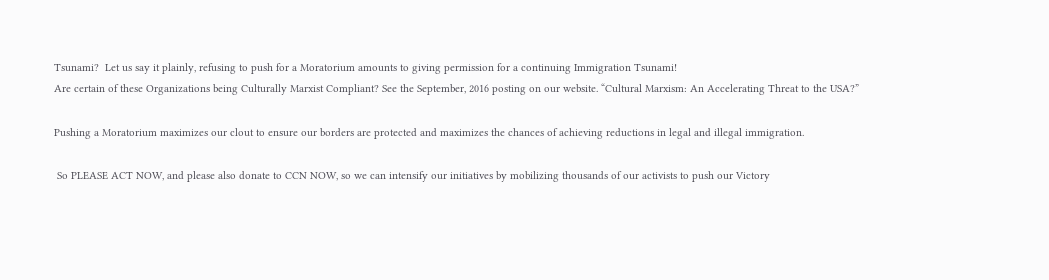Tsunami?  Let us say it plainly, refusing to push for a Moratorium amounts to giving permission for a continuing Immigration Tsunami!
Are certain of these Organizations being Culturally Marxist Compliant? See the September, 2016 posting on our website. “Cultural Marxism: An Accelerating Threat to the USA?”

Pushing a Moratorium maximizes our clout to ensure our borders are protected and maximizes the chances of achieving reductions in legal and illegal immigration.

 So PLEASE ACT NOW, and please also donate to CCN NOW, so we can intensify our initiatives by mobilizing thousands of our activists to push our Victory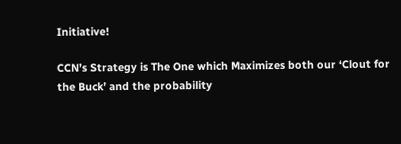Initiative!

CCN’s Strategy is The One which Maximizes both our ‘Clout for the Buck’ and the probability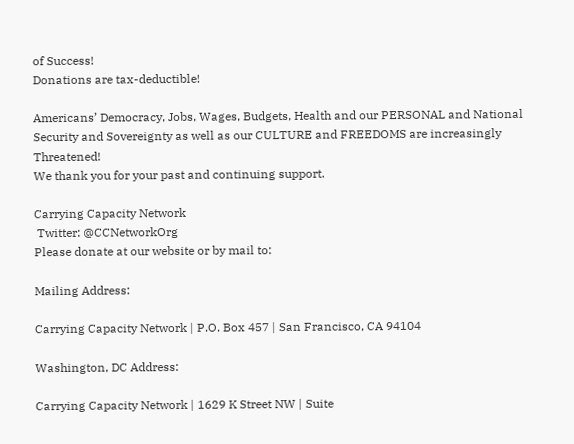of Success!
Donations are tax-deductible!

Americans’ Democracy, Jobs, Wages, Budgets, Health and our PERSONAL and National Security and Sovereignty as well as our CULTURE and FREEDOMS are increasingly Threatened!
We thank you for your past and continuing support.

Carrying Capacity Network
 Twitter: @CCNetworkOrg
Please donate at our website or by mail to:

Mailing Address:

Carrying Capacity Network | P.O. Box 457 | San Francisco, CA 94104

Washington, DC Address:

Carrying Capacity Network | 1629 K Street NW | Suite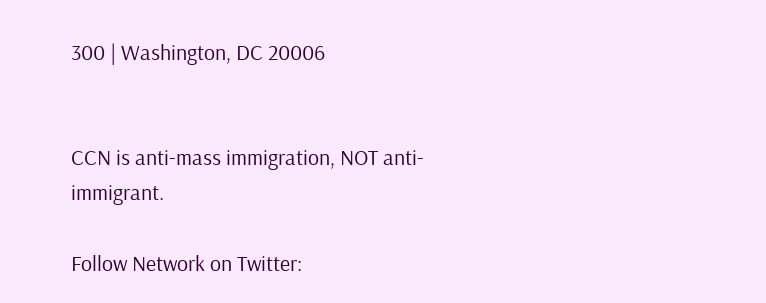300 | Washington, DC 20006


CCN is anti-mass immigration, NOT anti-immigrant.

Follow Network on Twitter: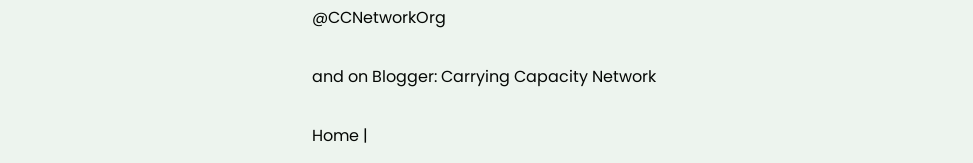@CCNetworkOrg

and on Blogger: Carrying Capacity Network

Home |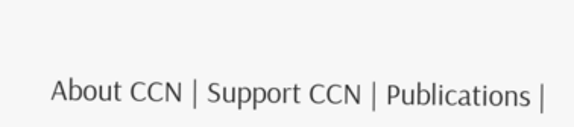About CCN | Support CCN | Publications |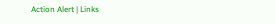Action Alert | Links